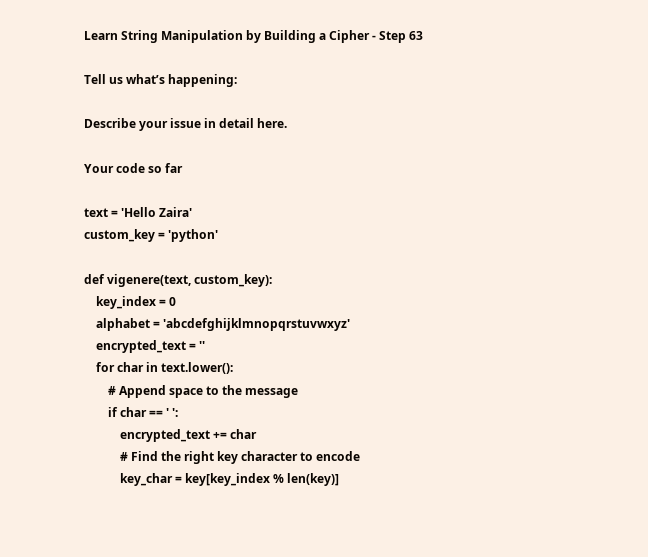Learn String Manipulation by Building a Cipher - Step 63

Tell us what’s happening:

Describe your issue in detail here.

Your code so far

text = 'Hello Zaira'
custom_key = 'python'

def vigenere(text, custom_key):
    key_index = 0
    alphabet = 'abcdefghijklmnopqrstuvwxyz'
    encrypted_text = ''
    for char in text.lower():
        # Append space to the message
        if char == ' ':
            encrypted_text += char
            # Find the right key character to encode
            key_char = key[key_index % len(key)]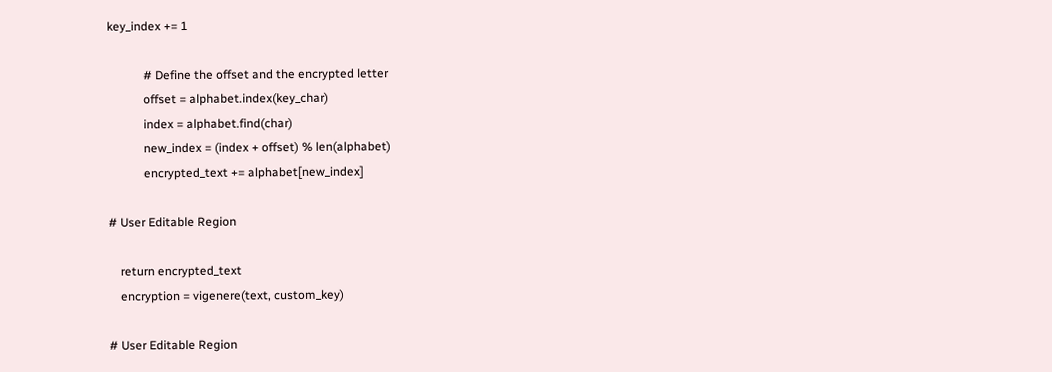key_index += 1

            # Define the offset and the encrypted letter
            offset = alphabet.index(key_char)
            index = alphabet.find(char)
            new_index = (index + offset) % len(alphabet)
            encrypted_text += alphabet[new_index]

# User Editable Region

    return encrypted_text
    encryption = vigenere(text, custom_key)

# User Editable Region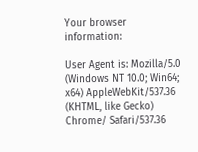Your browser information:

User Agent is: Mozilla/5.0 (Windows NT 10.0; Win64; x64) AppleWebKit/537.36 (KHTML, like Gecko) Chrome/ Safari/537.36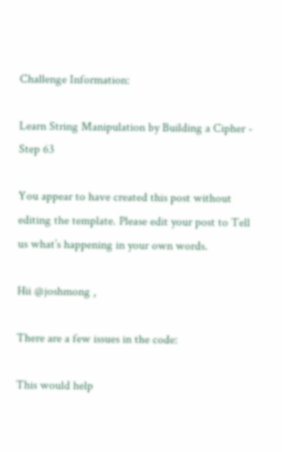Challenge Information:

Learn String Manipulation by Building a Cipher - Step 63

You appear to have created this post without editing the template. Please edit your post to Tell us what’s happening in your own words.

Hii @joshmong ,

There are a few issues in the code:

This would help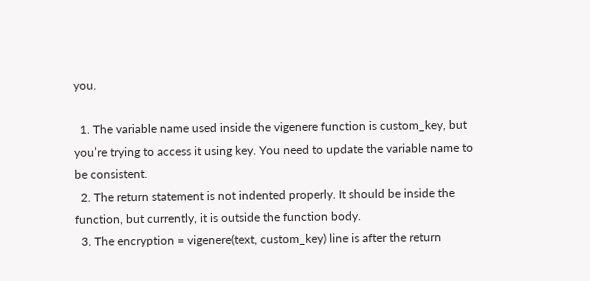you.

  1. The variable name used inside the vigenere function is custom_key, but you’re trying to access it using key. You need to update the variable name to be consistent.
  2. The return statement is not indented properly. It should be inside the function, but currently, it is outside the function body.
  3. The encryption = vigenere(text, custom_key) line is after the return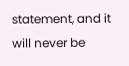statement, and it will never be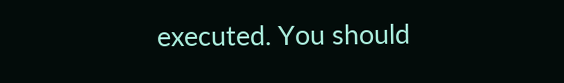executed. You should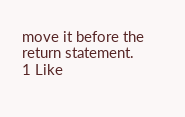move it before the return statement.
1 Like